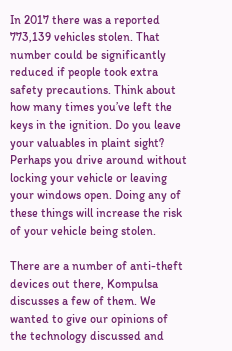In 2017 there was a reported 773,139 vehicles stolen. That number could be significantly reduced if people took extra safety precautions. Think about how many times you’ve left the keys in the ignition. Do you leave your valuables in plaint sight? Perhaps you drive around without locking your vehicle or leaving your windows open. Doing any of these things will increase the risk of your vehicle being stolen.

There are a number of anti-theft devices out there, Kompulsa discusses a few of them. We wanted to give our opinions of the technology discussed and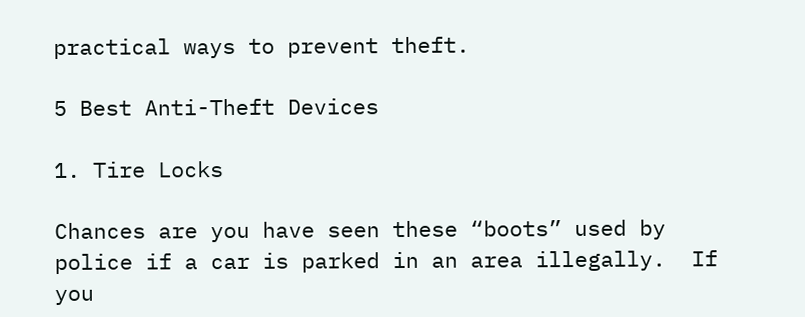practical ways to prevent theft.

5 Best Anti-Theft Devices

1. Tire Locks

Chances are you have seen these “boots” used by police if a car is parked in an area illegally.  If you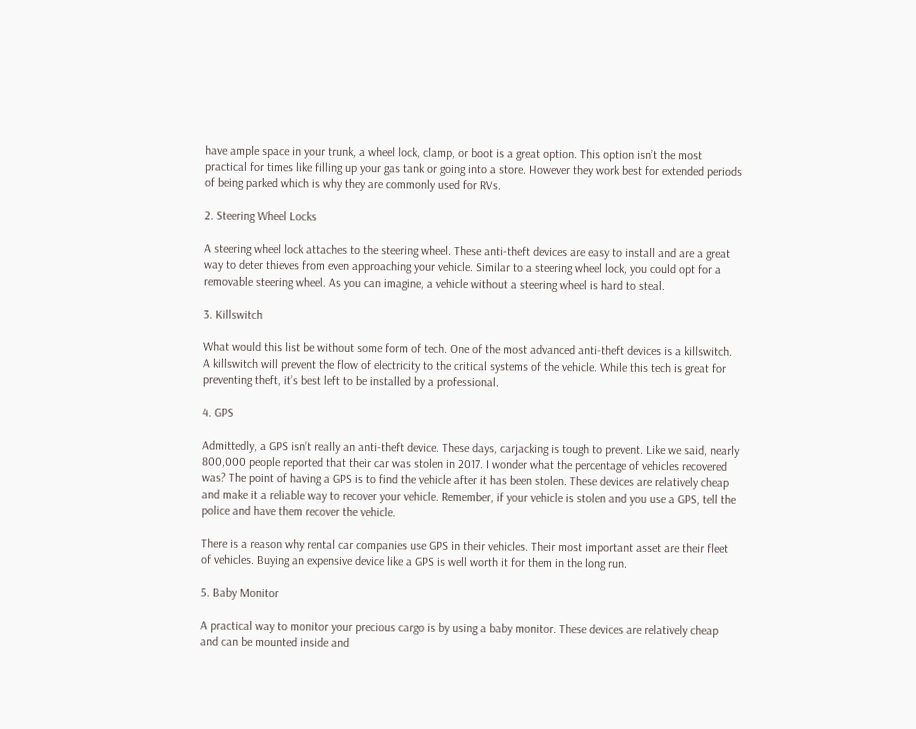have ample space in your trunk, a wheel lock, clamp, or boot is a great option. This option isn’t the most practical for times like filling up your gas tank or going into a store. However they work best for extended periods of being parked which is why they are commonly used for RVs.

2. Steering Wheel Locks

A steering wheel lock attaches to the steering wheel. These anti-theft devices are easy to install and are a great way to deter thieves from even approaching your vehicle. Similar to a steering wheel lock, you could opt for a removable steering wheel. As you can imagine, a vehicle without a steering wheel is hard to steal.

3. Killswitch

What would this list be without some form of tech. One of the most advanced anti-theft devices is a killswitch. A killswitch will prevent the flow of electricity to the critical systems of the vehicle. While this tech is great for preventing theft, it’s best left to be installed by a professional.

4. GPS

Admittedly, a GPS isn’t really an anti-theft device. These days, carjacking is tough to prevent. Like we said, nearly 800,000 people reported that their car was stolen in 2017. I wonder what the percentage of vehicles recovered was? The point of having a GPS is to find the vehicle after it has been stolen. These devices are relatively cheap and make it a reliable way to recover your vehicle. Remember, if your vehicle is stolen and you use a GPS, tell the police and have them recover the vehicle.

There is a reason why rental car companies use GPS in their vehicles. Their most important asset are their fleet of vehicles. Buying an expensive device like a GPS is well worth it for them in the long run.

5. Baby Monitor

A practical way to monitor your precious cargo is by using a baby monitor. These devices are relatively cheap and can be mounted inside and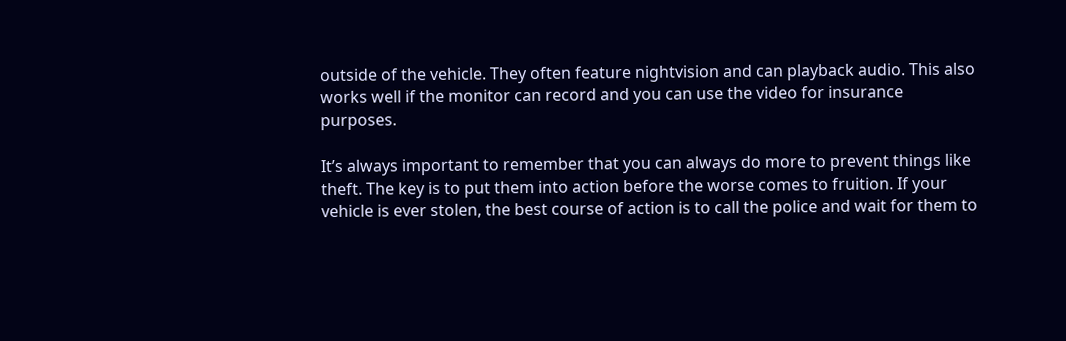outside of the vehicle. They often feature nightvision and can playback audio. This also works well if the monitor can record and you can use the video for insurance purposes.

It’s always important to remember that you can always do more to prevent things like theft. The key is to put them into action before the worse comes to fruition. If your vehicle is ever stolen, the best course of action is to call the police and wait for them to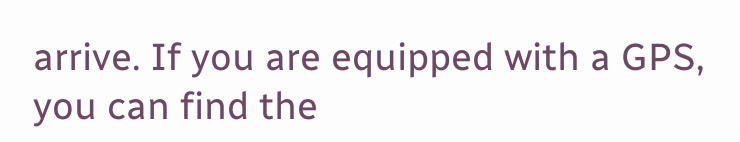arrive. If you are equipped with a GPS, you can find the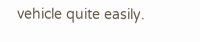vehicle quite easily.